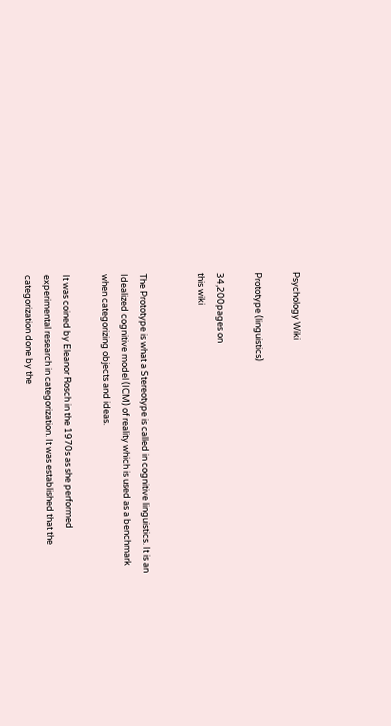Psychology Wiki

Prototype (linguistics)

34,200pages on
this wiki


The Prototype is what a Stereotype is called in cognitive linguistics. It is an Idealized cognitive model (ICM) of reality which is used as a benchmark when categorizing objects and ideas.

It was coined by Eleanor Rosch in the 1970s as she performed experimental research in categorization. It was established that the categorization done by the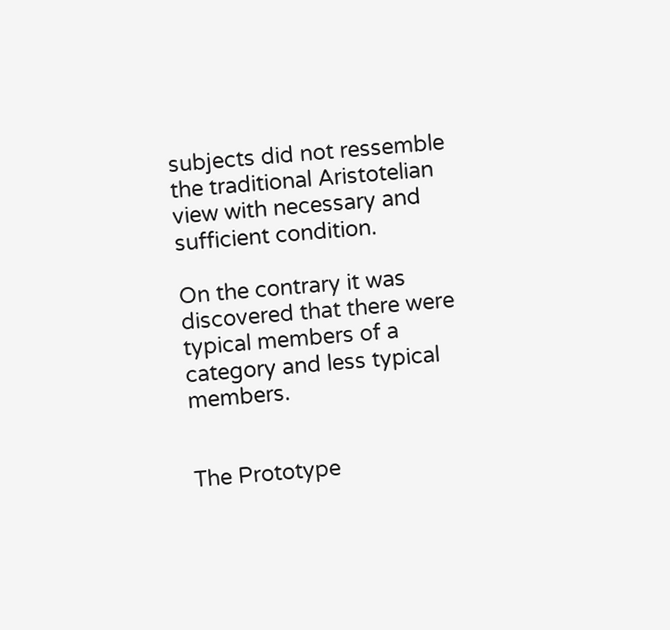subjects did not ressemble the traditional Aristotelian view with necessary and sufficient condition.

On the contrary it was discovered that there were typical members of a category and less typical members.


The Prototype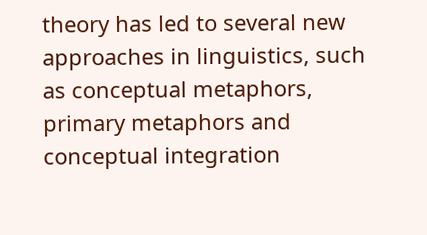theory has led to several new approaches in linguistics, such as conceptual metaphors, primary metaphors and conceptual integration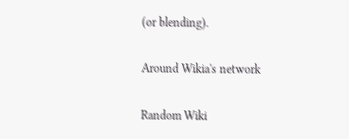(or blending).

Around Wikia's network

Random Wiki